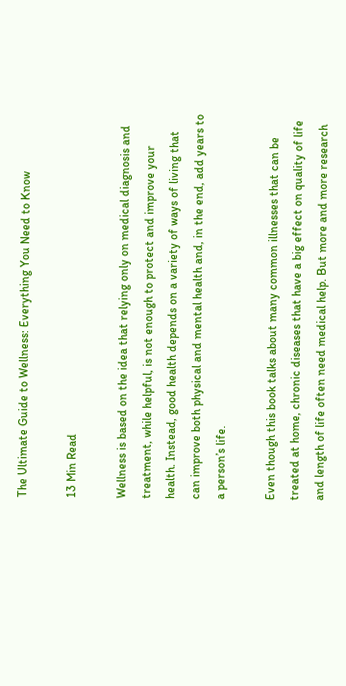The Ultimate Guide to Wellness: Everything You Need to Know

13 Min Read

Wellness is based on the idea that relying only on medical diagnosis and treatment, while helpful, is not enough to protect and improve your health. Instead, good health depends on a variety of ways of living that can improve both physical and mental health and, in the end, add years to a person’s life.

Even though this book talks about many common illnesses that can be treated at home, chronic diseases that have a big effect on quality of life and length of life often need medical help. But more and more research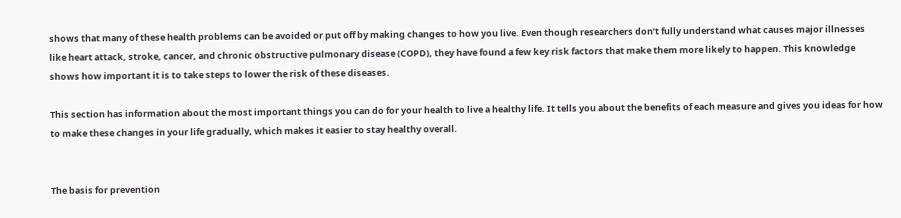shows that many of these health problems can be avoided or put off by making changes to how you live. Even though researchers don’t fully understand what causes major illnesses like heart attack, stroke, cancer, and chronic obstructive pulmonary disease (COPD), they have found a few key risk factors that make them more likely to happen. This knowledge shows how important it is to take steps to lower the risk of these diseases.

This section has information about the most important things you can do for your health to live a healthy life. It tells you about the benefits of each measure and gives you ideas for how to make these changes in your life gradually, which makes it easier to stay healthy overall.


The basis for prevention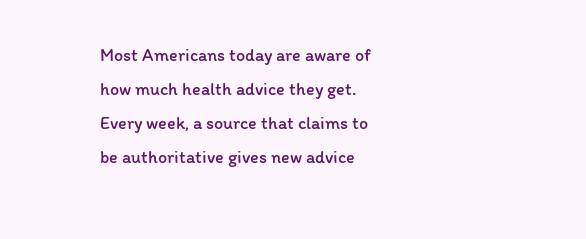Most Americans today are aware of how much health advice they get. Every week, a source that claims to be authoritative gives new advice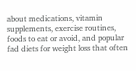about medications, vitamin supplements, exercise routines, foods to eat or avoid, and popular fad diets for weight loss that often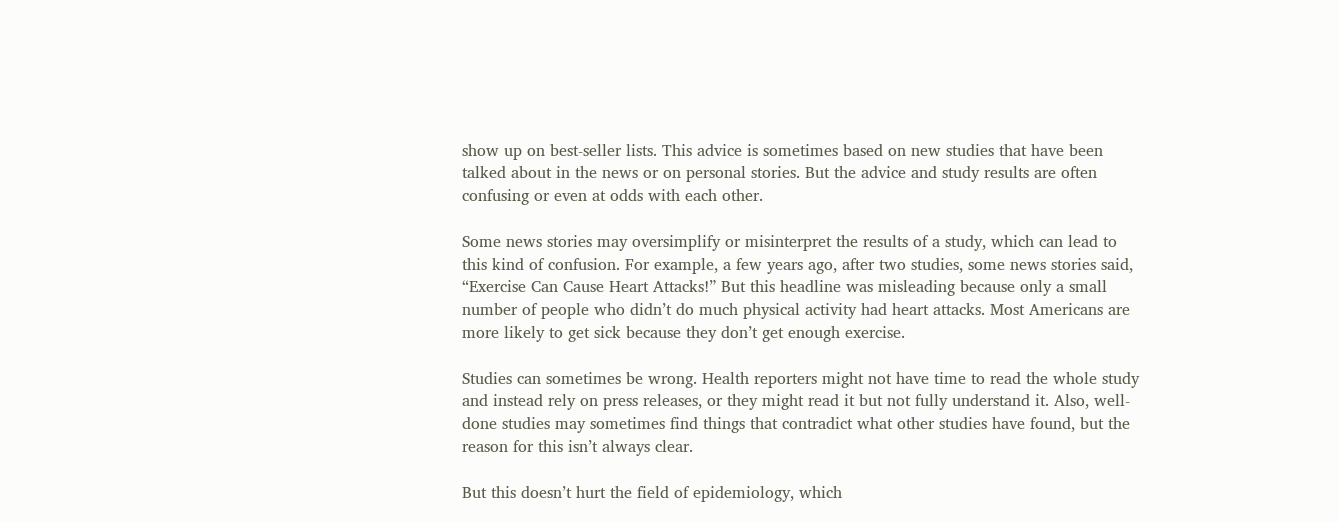show up on best-seller lists. This advice is sometimes based on new studies that have been talked about in the news or on personal stories. But the advice and study results are often confusing or even at odds with each other.

Some news stories may oversimplify or misinterpret the results of a study, which can lead to this kind of confusion. For example, a few years ago, after two studies, some news stories said, “Exercise Can Cause Heart Attacks!” But this headline was misleading because only a small number of people who didn’t do much physical activity had heart attacks. Most Americans are more likely to get sick because they don’t get enough exercise.

Studies can sometimes be wrong. Health reporters might not have time to read the whole study and instead rely on press releases, or they might read it but not fully understand it. Also, well-done studies may sometimes find things that contradict what other studies have found, but the reason for this isn’t always clear.

But this doesn’t hurt the field of epidemiology, which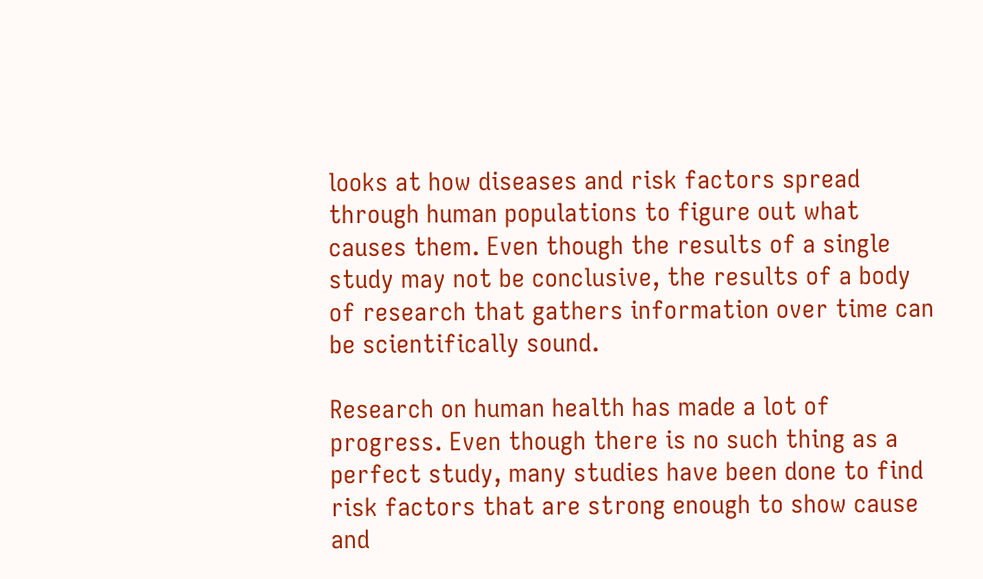looks at how diseases and risk factors spread through human populations to figure out what causes them. Even though the results of a single study may not be conclusive, the results of a body of research that gathers information over time can be scientifically sound.

Research on human health has made a lot of progress. Even though there is no such thing as a perfect study, many studies have been done to find risk factors that are strong enough to show cause and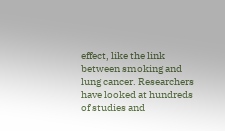effect, like the link between smoking and lung cancer. Researchers have looked at hundreds of studies and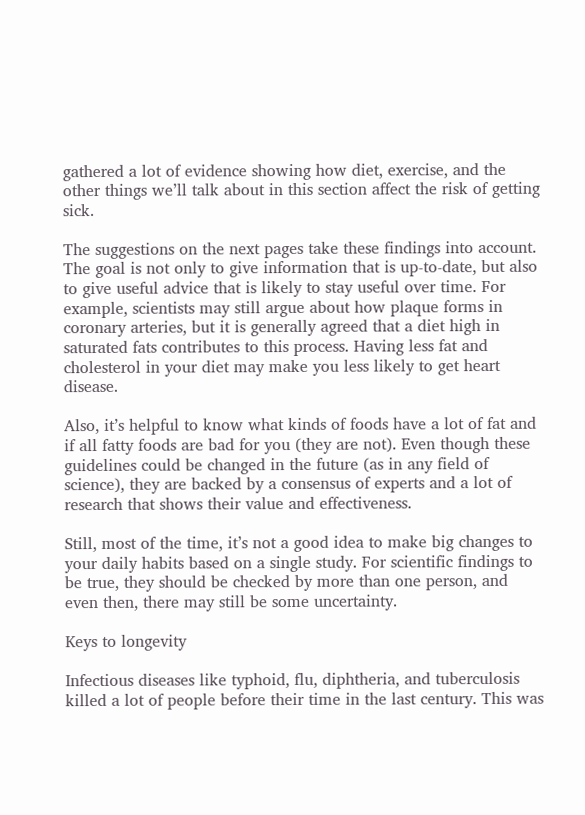gathered a lot of evidence showing how diet, exercise, and the other things we’ll talk about in this section affect the risk of getting sick.

The suggestions on the next pages take these findings into account. The goal is not only to give information that is up-to-date, but also to give useful advice that is likely to stay useful over time. For example, scientists may still argue about how plaque forms in coronary arteries, but it is generally agreed that a diet high in saturated fats contributes to this process. Having less fat and cholesterol in your diet may make you less likely to get heart disease.

Also, it’s helpful to know what kinds of foods have a lot of fat and if all fatty foods are bad for you (they are not). Even though these guidelines could be changed in the future (as in any field of science), they are backed by a consensus of experts and a lot of research that shows their value and effectiveness.

Still, most of the time, it’s not a good idea to make big changes to your daily habits based on a single study. For scientific findings to be true, they should be checked by more than one person, and even then, there may still be some uncertainty.

Keys to longevity

Infectious diseases like typhoid, flu, diphtheria, and tuberculosis killed a lot of people before their time in the last century. This was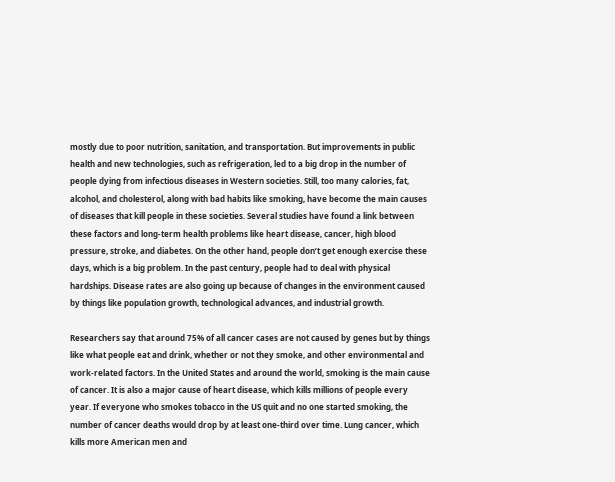mostly due to poor nutrition, sanitation, and transportation. But improvements in public health and new technologies, such as refrigeration, led to a big drop in the number of people dying from infectious diseases in Western societies. Still, too many calories, fat, alcohol, and cholesterol, along with bad habits like smoking, have become the main causes of diseases that kill people in these societies. Several studies have found a link between these factors and long-term health problems like heart disease, cancer, high blood pressure, stroke, and diabetes. On the other hand, people don’t get enough exercise these days, which is a big problem. In the past century, people had to deal with physical hardships. Disease rates are also going up because of changes in the environment caused by things like population growth, technological advances, and industrial growth.

Researchers say that around 75% of all cancer cases are not caused by genes but by things like what people eat and drink, whether or not they smoke, and other environmental and work-related factors. In the United States and around the world, smoking is the main cause of cancer. It is also a major cause of heart disease, which kills millions of people every year. If everyone who smokes tobacco in the US quit and no one started smoking, the number of cancer deaths would drop by at least one-third over time. Lung cancer, which kills more American men and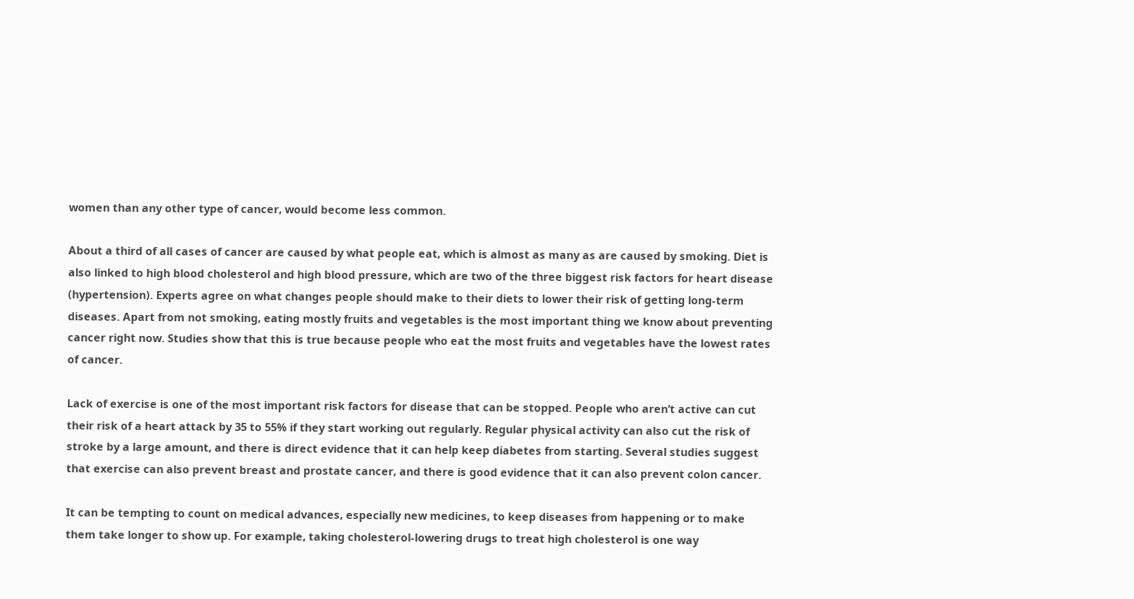women than any other type of cancer, would become less common.

About a third of all cases of cancer are caused by what people eat, which is almost as many as are caused by smoking. Diet is also linked to high blood cholesterol and high blood pressure, which are two of the three biggest risk factors for heart disease (hypertension). Experts agree on what changes people should make to their diets to lower their risk of getting long-term diseases. Apart from not smoking, eating mostly fruits and vegetables is the most important thing we know about preventing cancer right now. Studies show that this is true because people who eat the most fruits and vegetables have the lowest rates of cancer.

Lack of exercise is one of the most important risk factors for disease that can be stopped. People who aren’t active can cut their risk of a heart attack by 35 to 55% if they start working out regularly. Regular physical activity can also cut the risk of stroke by a large amount, and there is direct evidence that it can help keep diabetes from starting. Several studies suggest that exercise can also prevent breast and prostate cancer, and there is good evidence that it can also prevent colon cancer.

It can be tempting to count on medical advances, especially new medicines, to keep diseases from happening or to make them take longer to show up. For example, taking cholesterol-lowering drugs to treat high cholesterol is one way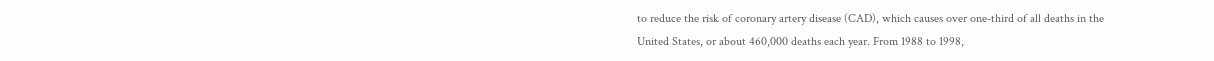to reduce the risk of coronary artery disease (CAD), which causes over one-third of all deaths in the United States, or about 460,000 deaths each year. From 1988 to 1998,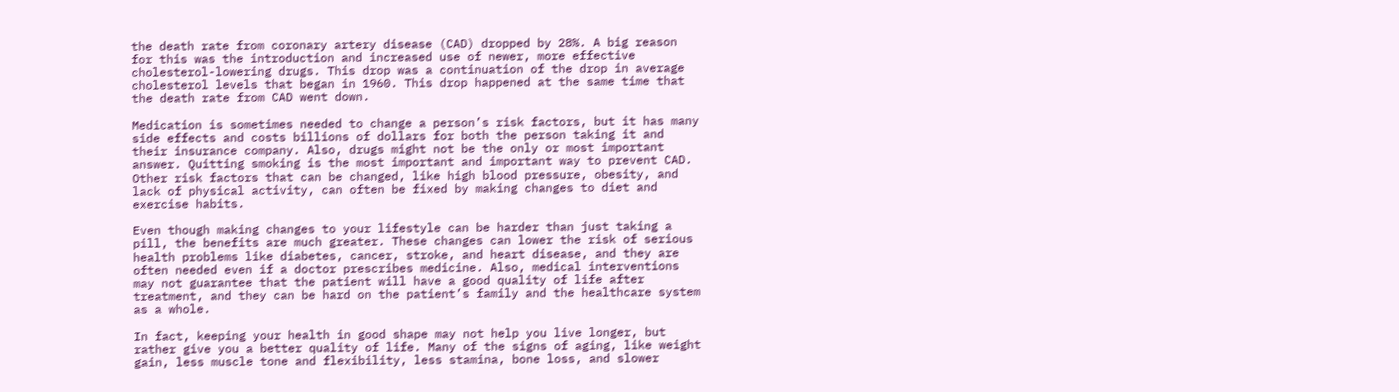the death rate from coronary artery disease (CAD) dropped by 28%. A big reason for this was the introduction and increased use of newer, more effective cholesterol-lowering drugs. This drop was a continuation of the drop in average cholesterol levels that began in 1960. This drop happened at the same time that the death rate from CAD went down.

Medication is sometimes needed to change a person’s risk factors, but it has many side effects and costs billions of dollars for both the person taking it and their insurance company. Also, drugs might not be the only or most important answer. Quitting smoking is the most important and important way to prevent CAD. Other risk factors that can be changed, like high blood pressure, obesity, and lack of physical activity, can often be fixed by making changes to diet and exercise habits.

Even though making changes to your lifestyle can be harder than just taking a pill, the benefits are much greater. These changes can lower the risk of serious health problems like diabetes, cancer, stroke, and heart disease, and they are often needed even if a doctor prescribes medicine. Also, medical interventions may not guarantee that the patient will have a good quality of life after treatment, and they can be hard on the patient’s family and the healthcare system as a whole.

In fact, keeping your health in good shape may not help you live longer, but rather give you a better quality of life. Many of the signs of aging, like weight gain, less muscle tone and flexibility, less stamina, bone loss, and slower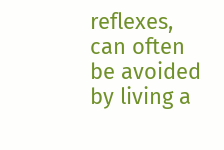reflexes, can often be avoided by living a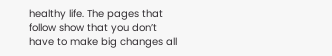healthy life. The pages that follow show that you don’t have to make big changes all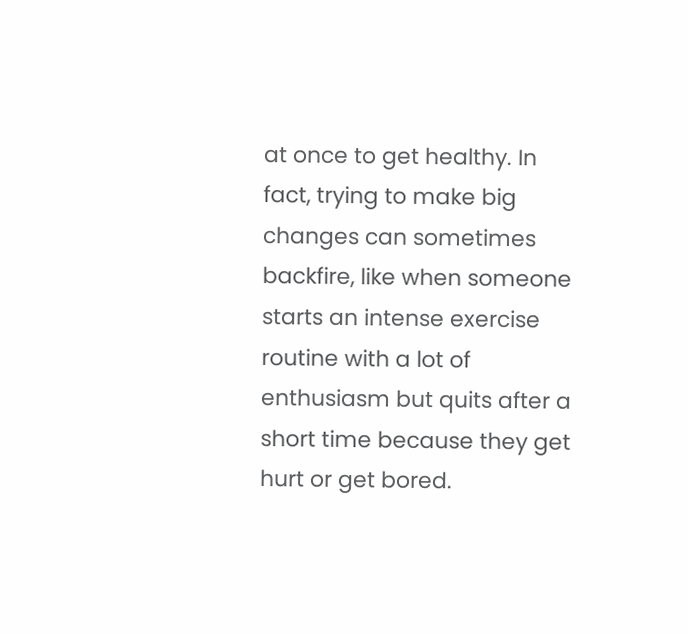at once to get healthy. In fact, trying to make big changes can sometimes backfire, like when someone starts an intense exercise routine with a lot of enthusiasm but quits after a short time because they get hurt or get bored.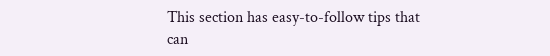This section has easy-to-follow tips that can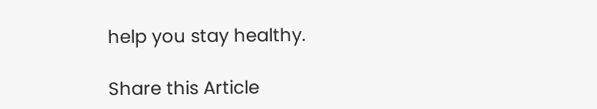help you stay healthy.

Share this Article